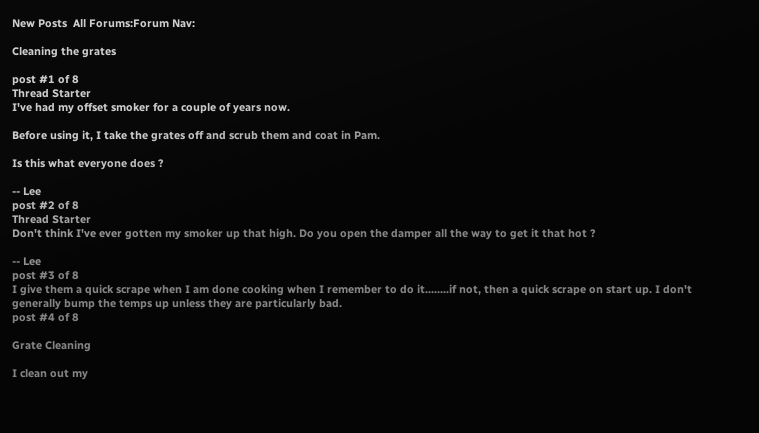New Posts  All Forums:Forum Nav:

Cleaning the grates

post #1 of 8
Thread Starter
I've had my offset smoker for a couple of years now.

Before using it, I take the grates off and scrub them and coat in Pam.

Is this what everyone does ?

-- Lee
post #2 of 8
Thread Starter
Don't think I've ever gotten my smoker up that high. Do you open the damper all the way to get it that hot ?

-- Lee
post #3 of 8
I give them a quick scrape when I am done cooking when I remember to do it........if not, then a quick scrape on start up. I don't generally bump the temps up unless they are particularly bad.
post #4 of 8

Grate Cleaning

I clean out my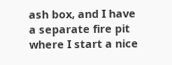ash box, and I have a separate fire pit where I start a nice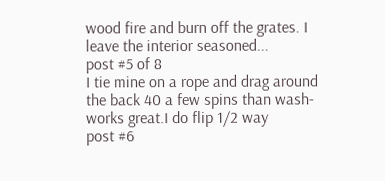wood fire and burn off the grates. I leave the interior seasoned...
post #5 of 8
I tie mine on a rope and drag around the back 40 a few spins than wash-works great.I do flip 1/2 way
post #6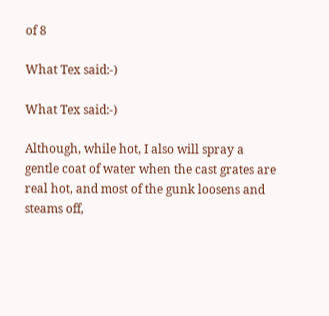of 8

What Tex said:-)

What Tex said:-)

Although, while hot, I also will spray a gentle coat of water when the cast grates are real hot, and most of the gunk loosens and steams off,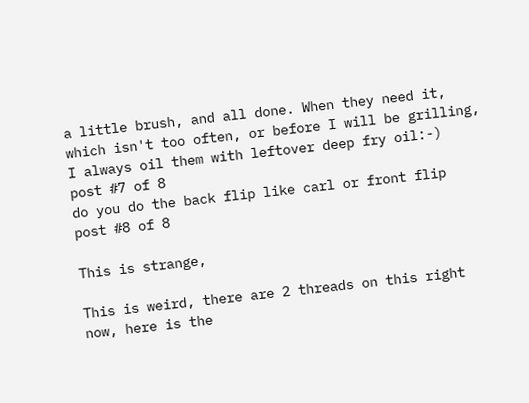a little brush, and all done. When they need it, which isn't too often, or before I will be grilling, I always oil them with leftover deep fry oil:-)
post #7 of 8
do you do the back flip like carl or front flip
post #8 of 8

This is strange,

This is weird, there are 2 threads on this right now, here is the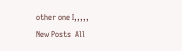other one I,,,,,
New Posts  All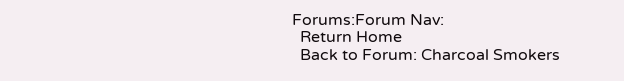Forums:Forum Nav:
  Return Home
  Back to Forum: Charcoal Smokers